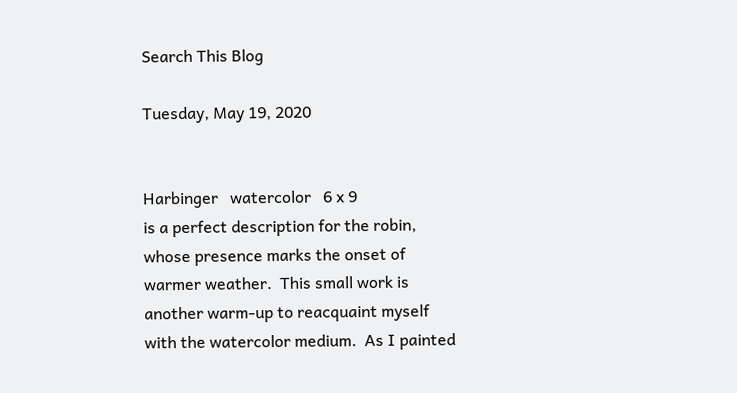Search This Blog

Tuesday, May 19, 2020


Harbinger   watercolor   6 x 9
is a perfect description for the robin, whose presence marks the onset of warmer weather.  This small work is another warm-up to reacquaint myself with the watercolor medium.  As I painted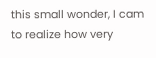this small wonder, I cam to realize how very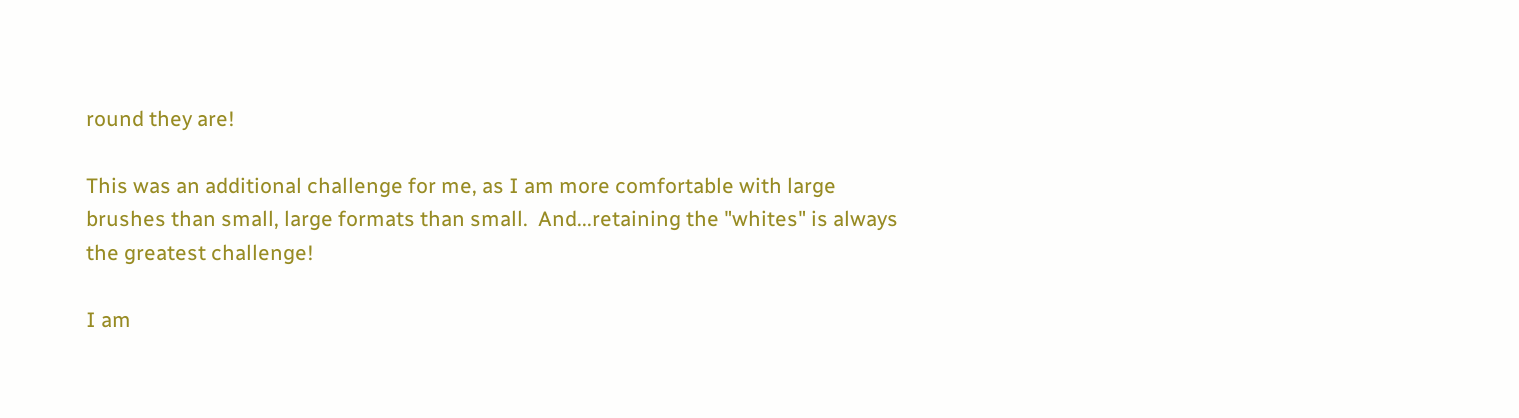round they are!

This was an additional challenge for me, as I am more comfortable with large brushes than small, large formats than small.  And...retaining the "whites" is always the greatest challenge!

I am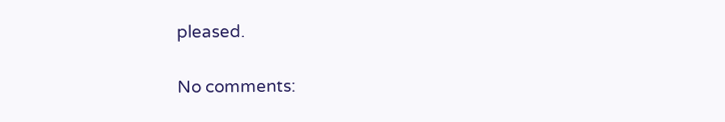pleased.

No comments: